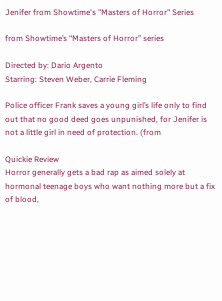Jenifer from Showtime's "Masters of Horror" Series

from Showtime’s “Masters of Horror” series

Directed by: Dario Argento
Starring: Steven Weber, Carrie Fleming

Police officer Frank saves a young girl’s life only to find out that no good deed goes unpunished, for Jenifer is not a little girl in need of protection. (from

Quickie Review
Horror generally gets a bad rap as aimed solely at hormonal teenage boys who want nothing more but a fix of blood,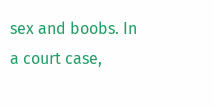sex and boobs. In a court case,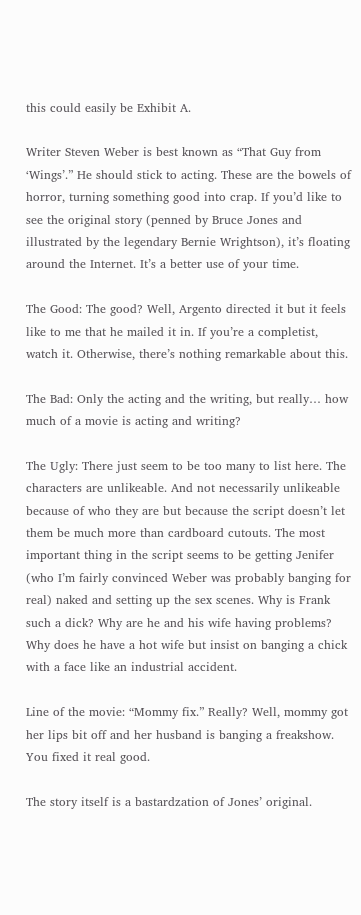this could easily be Exhibit A.

Writer Steven Weber is best known as “That Guy from ‘Wings’.” He should stick to acting. These are the bowels of horror, turning something good into crap. If you’d like to see the original story (penned by Bruce Jones and illustrated by the legendary Bernie Wrightson), it’s floating around the Internet. It’s a better use of your time.

The Good: The good? Well, Argento directed it but it feels like to me that he mailed it in. If you’re a completist, watch it. Otherwise, there’s nothing remarkable about this.

The Bad: Only the acting and the writing, but really… how much of a movie is acting and writing?

The Ugly: There just seem to be too many to list here. The characters are unlikeable. And not necessarily unlikeable because of who they are but because the script doesn’t let them be much more than cardboard cutouts. The most important thing in the script seems to be getting Jenifer (who I’m fairly convinced Weber was probably banging for real) naked and setting up the sex scenes. Why is Frank such a dick? Why are he and his wife having problems? Why does he have a hot wife but insist on banging a chick with a face like an industrial accident.

Line of the movie: “Mommy fix.” Really? Well, mommy got her lips bit off and her husband is banging a freakshow. You fixed it real good.

The story itself is a bastardzation of Jones’ original.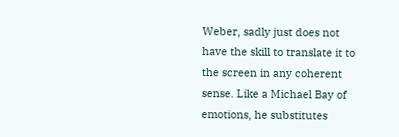Weber, sadly just does not have the skill to translate it to the screen in any coherent sense. Like a Michael Bay of emotions, he substitutes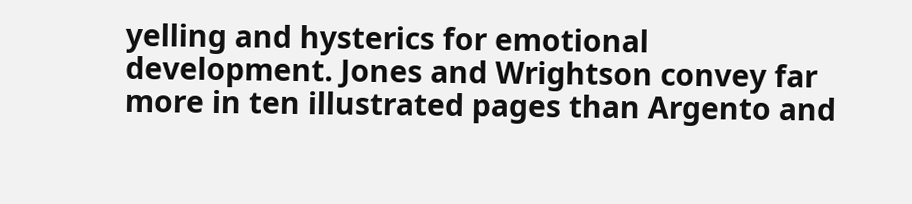yelling and hysterics for emotional development. Jones and Wrightson convey far more in ten illustrated pages than Argento and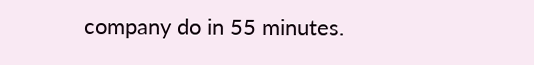company do in 55 minutes.